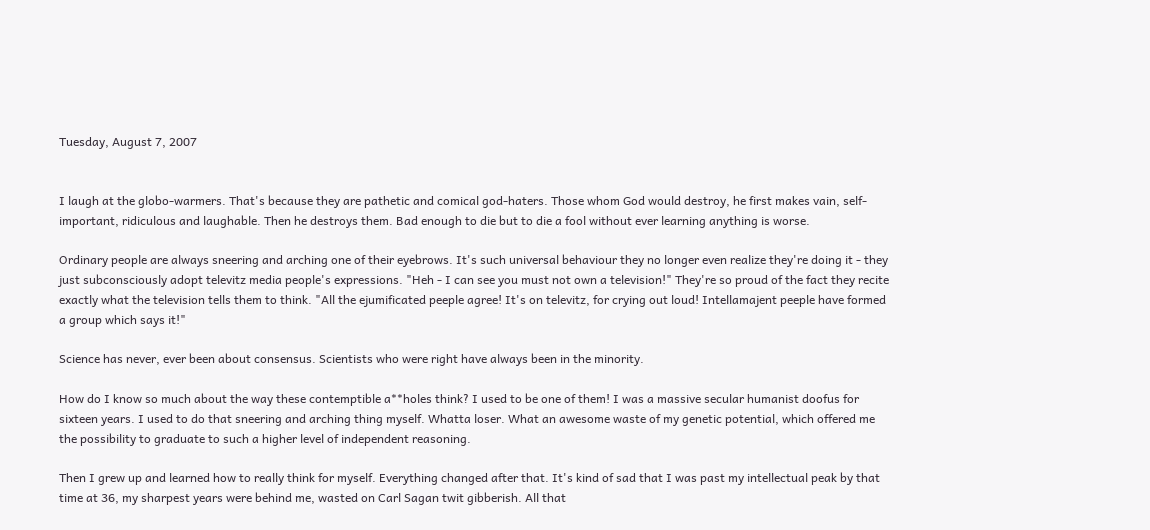Tuesday, August 7, 2007


I laugh at the globo-warmers. That's because they are pathetic and comical god-haters. Those whom God would destroy, he first makes vain, self-important, ridiculous and laughable. Then he destroys them. Bad enough to die but to die a fool without ever learning anything is worse.

Ordinary people are always sneering and arching one of their eyebrows. It's such universal behaviour they no longer even realize they're doing it - they just subconsciously adopt televitz media people's expressions. "Heh - I can see you must not own a television!" They're so proud of the fact they recite exactly what the television tells them to think. "All the ejumificated peeple agree! It's on televitz, for crying out loud! Intellamajent peeple have formed a group which says it!"

Science has never, ever been about consensus. Scientists who were right have always been in the minority.

How do I know so much about the way these contemptible a**holes think? I used to be one of them! I was a massive secular humanist doofus for sixteen years. I used to do that sneering and arching thing myself. Whatta loser. What an awesome waste of my genetic potential, which offered me the possibility to graduate to such a higher level of independent reasoning.

Then I grew up and learned how to really think for myself. Everything changed after that. It's kind of sad that I was past my intellectual peak by that time at 36, my sharpest years were behind me, wasted on Carl Sagan twit gibberish. All that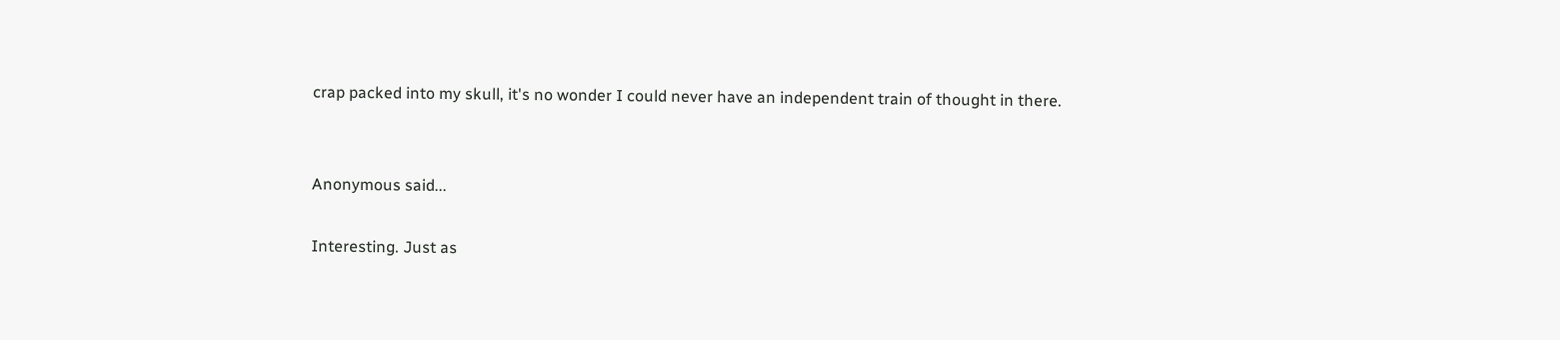crap packed into my skull, it's no wonder I could never have an independent train of thought in there.


Anonymous said...

Interesting. Just as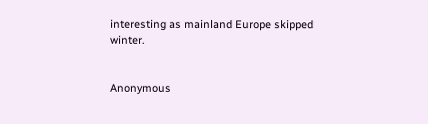interesting as mainland Europe skipped winter.


Anonymous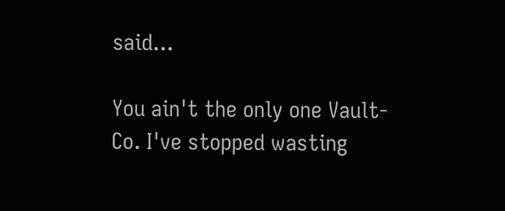said...

You ain't the only one Vault-Co. I've stopped wasting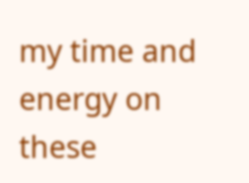my time and energy on these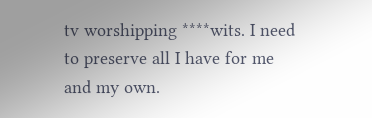tv worshipping ****wits. I need to preserve all I have for me and my own.